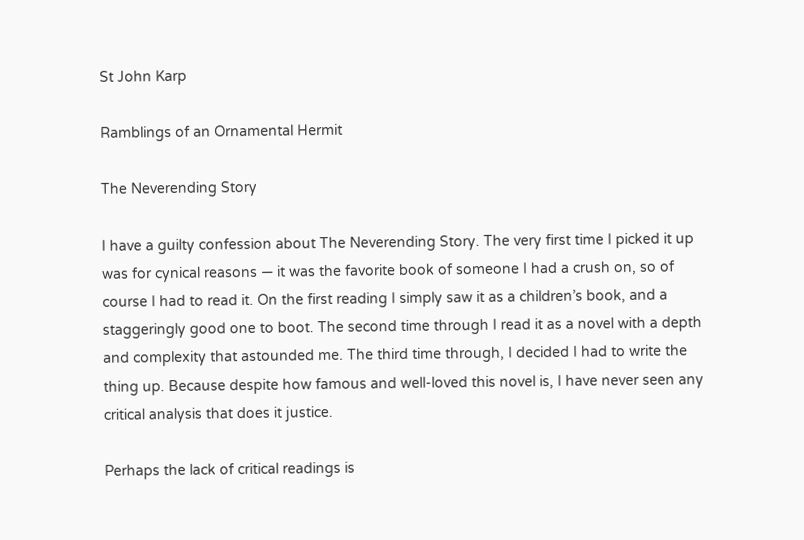St John Karp

Ramblings of an Ornamental Hermit

The Neverending Story

I have a guilty confession about The Neverending Story. The very first time I picked it up was for cynical reasons — it was the favorite book of someone I had a crush on, so of course I had to read it. On the first reading I simply saw it as a children’s book, and a staggeringly good one to boot. The second time through I read it as a novel with a depth and complexity that astounded me. The third time through, I decided I had to write the thing up. Because despite how famous and well-loved this novel is, I have never seen any critical analysis that does it justice.

Perhaps the lack of critical readings is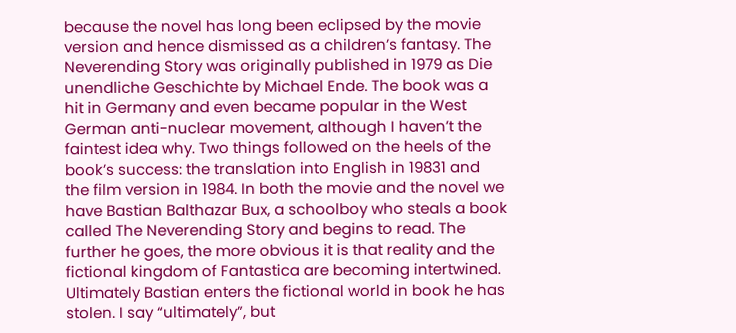because the novel has long been eclipsed by the movie version and hence dismissed as a children’s fantasy. The Neverending Story was originally published in 1979 as Die unendliche Geschichte by Michael Ende. The book was a hit in Germany and even became popular in the West German anti-nuclear movement, although I haven’t the faintest idea why. Two things followed on the heels of the book’s success: the translation into English in 19831 and the film version in 1984. In both the movie and the novel we have Bastian Balthazar Bux, a schoolboy who steals a book called The Neverending Story and begins to read. The further he goes, the more obvious it is that reality and the fictional kingdom of Fantastica are becoming intertwined. Ultimately Bastian enters the fictional world in book he has stolen. I say “ultimately”, but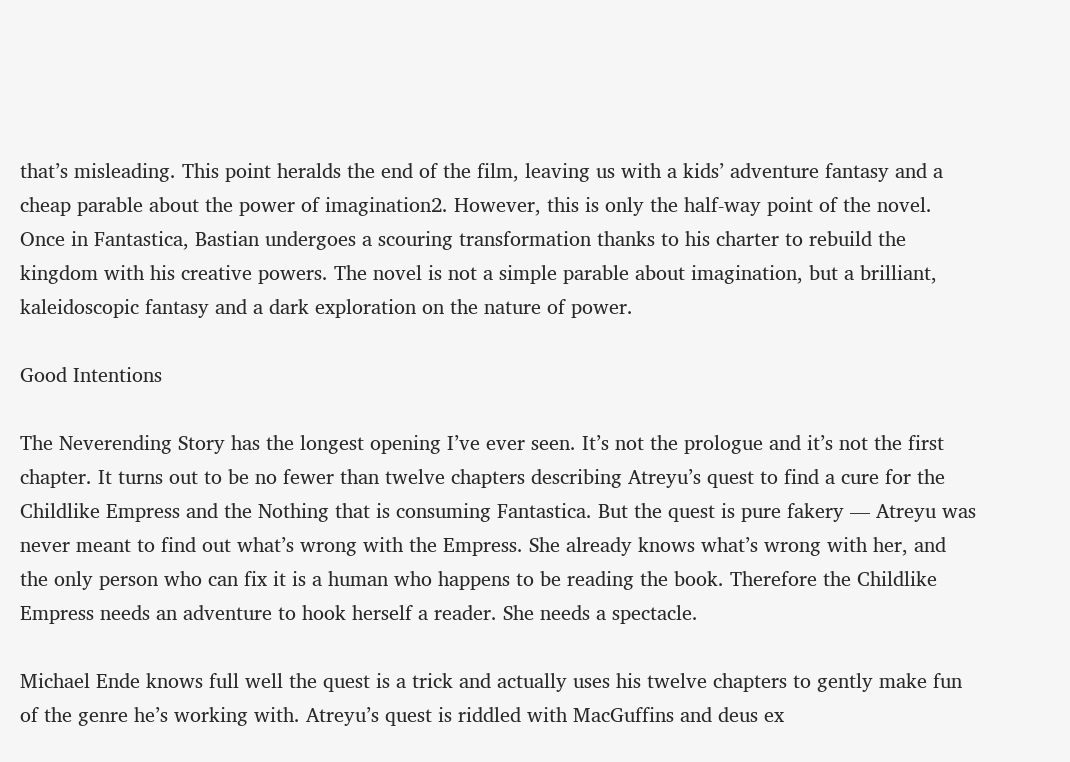that’s misleading. This point heralds the end of the film, leaving us with a kids’ adventure fantasy and a cheap parable about the power of imagination2. However, this is only the half-way point of the novel. Once in Fantastica, Bastian undergoes a scouring transformation thanks to his charter to rebuild the kingdom with his creative powers. The novel is not a simple parable about imagination, but a brilliant, kaleidoscopic fantasy and a dark exploration on the nature of power.

Good Intentions

The Neverending Story has the longest opening I’ve ever seen. It’s not the prologue and it’s not the first chapter. It turns out to be no fewer than twelve chapters describing Atreyu’s quest to find a cure for the Childlike Empress and the Nothing that is consuming Fantastica. But the quest is pure fakery — Atreyu was never meant to find out what’s wrong with the Empress. She already knows what’s wrong with her, and the only person who can fix it is a human who happens to be reading the book. Therefore the Childlike Empress needs an adventure to hook herself a reader. She needs a spectacle.

Michael Ende knows full well the quest is a trick and actually uses his twelve chapters to gently make fun of the genre he’s working with. Atreyu’s quest is riddled with MacGuffins and deus ex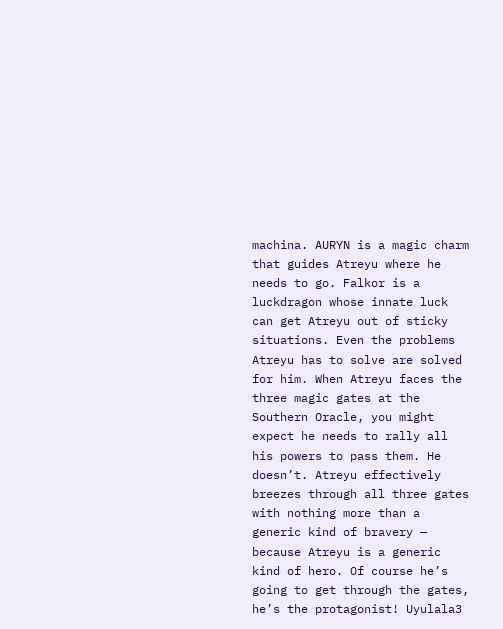machina. AURYN is a magic charm that guides Atreyu where he needs to go. Falkor is a luckdragon whose innate luck can get Atreyu out of sticky situations. Even the problems Atreyu has to solve are solved for him. When Atreyu faces the three magic gates at the Southern Oracle, you might expect he needs to rally all his powers to pass them. He doesn’t. Atreyu effectively breezes through all three gates with nothing more than a generic kind of bravery — because Atreyu is a generic kind of hero. Of course he’s going to get through the gates, he’s the protagonist! Uyulala3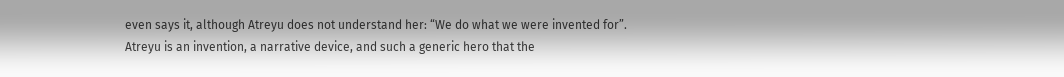even says it, although Atreyu does not understand her: “We do what we were invented for”. Atreyu is an invention, a narrative device, and such a generic hero that the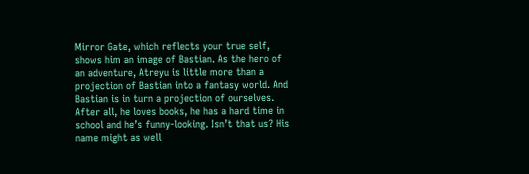Mirror Gate, which reflects your true self, shows him an image of Bastian. As the hero of an adventure, Atreyu is little more than a projection of Bastian into a fantasy world. And Bastian is in turn a projection of ourselves. After all, he loves books, he has a hard time in school and he’s funny-looking. Isn’t that us? His name might as well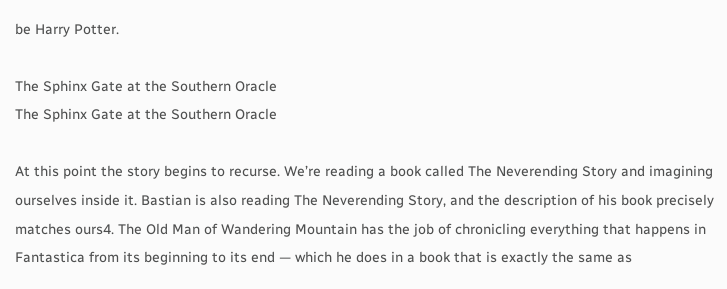be Harry Potter.

The Sphinx Gate at the Southern Oracle
The Sphinx Gate at the Southern Oracle

At this point the story begins to recurse. We’re reading a book called The Neverending Story and imagining ourselves inside it. Bastian is also reading The Neverending Story, and the description of his book precisely matches ours4. The Old Man of Wandering Mountain has the job of chronicling everything that happens in Fantastica from its beginning to its end — which he does in a book that is exactly the same as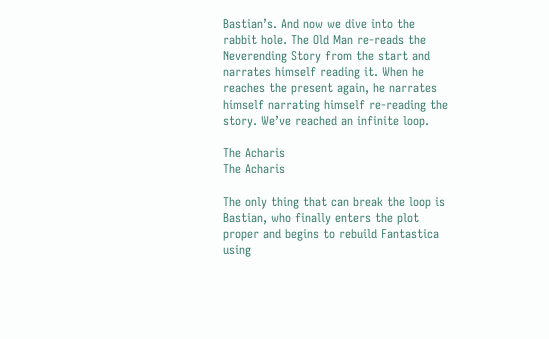Bastian’s. And now we dive into the rabbit hole. The Old Man re-reads the Neverending Story from the start and narrates himself reading it. When he reaches the present again, he narrates himself narrating himself re-reading the story. We’ve reached an infinite loop.

The Acharis
The Acharis

The only thing that can break the loop is Bastian, who finally enters the plot proper and begins to rebuild Fantastica using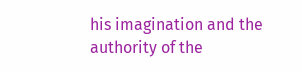his imagination and the authority of the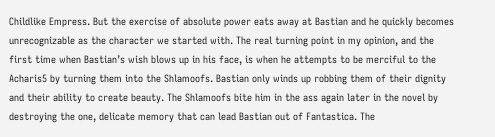Childlike Empress. But the exercise of absolute power eats away at Bastian and he quickly becomes unrecognizable as the character we started with. The real turning point in my opinion, and the first time when Bastian’s wish blows up in his face, is when he attempts to be merciful to the Acharis5 by turning them into the Shlamoofs. Bastian only winds up robbing them of their dignity and their ability to create beauty. The Shlamoofs bite him in the ass again later in the novel by destroying the one, delicate memory that can lead Bastian out of Fantastica. The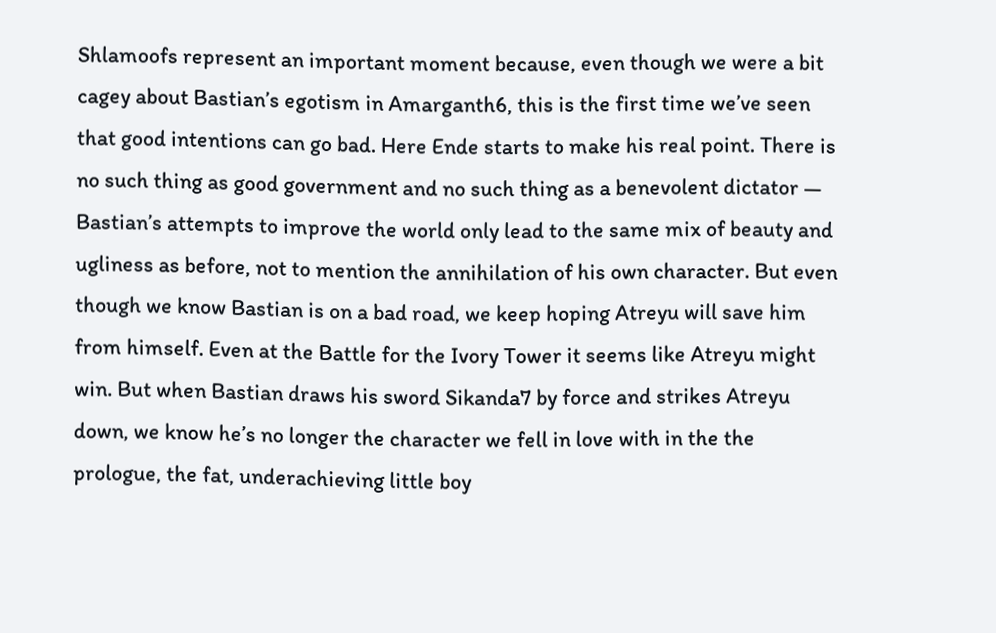Shlamoofs represent an important moment because, even though we were a bit cagey about Bastian’s egotism in Amarganth6, this is the first time we’ve seen that good intentions can go bad. Here Ende starts to make his real point. There is no such thing as good government and no such thing as a benevolent dictator — Bastian’s attempts to improve the world only lead to the same mix of beauty and ugliness as before, not to mention the annihilation of his own character. But even though we know Bastian is on a bad road, we keep hoping Atreyu will save him from himself. Even at the Battle for the Ivory Tower it seems like Atreyu might win. But when Bastian draws his sword Sikanda7 by force and strikes Atreyu down, we know he’s no longer the character we fell in love with in the the prologue, the fat, underachieving little boy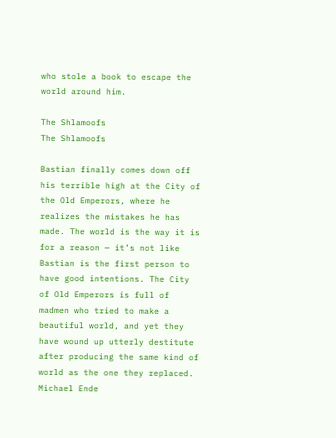who stole a book to escape the world around him.

The Shlamoofs
The Shlamoofs

Bastian finally comes down off his terrible high at the City of the Old Emperors, where he realizes the mistakes he has made. The world is the way it is for a reason — it’s not like Bastian is the first person to have good intentions. The City of Old Emperors is full of madmen who tried to make a beautiful world, and yet they have wound up utterly destitute after producing the same kind of world as the one they replaced. Michael Ende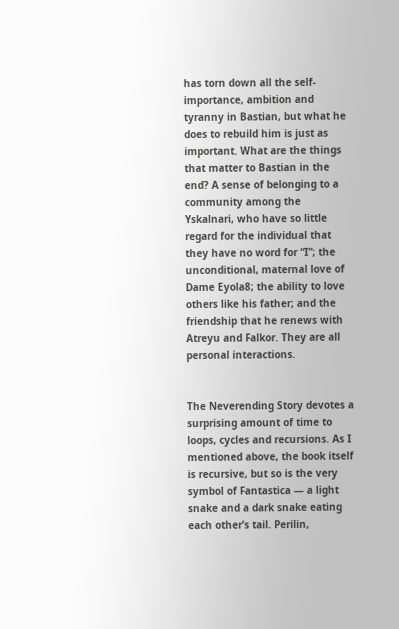has torn down all the self-importance, ambition and tyranny in Bastian, but what he does to rebuild him is just as important. What are the things that matter to Bastian in the end? A sense of belonging to a community among the Yskalnari, who have so little regard for the individual that they have no word for “I”; the unconditional, maternal love of Dame Eyola8; the ability to love others like his father; and the friendship that he renews with Atreyu and Falkor. They are all personal interactions.


The Neverending Story devotes a surprising amount of time to loops, cycles and recursions. As I mentioned above, the book itself is recursive, but so is the very symbol of Fantastica — a light snake and a dark snake eating each other’s tail. Perilin,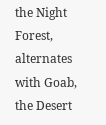the Night Forest, alternates with Goab, the Desert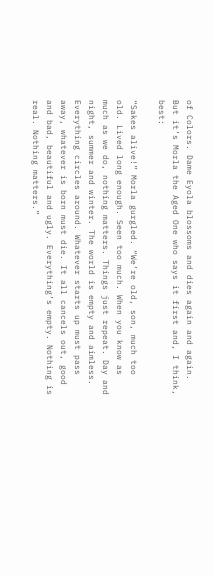of Colors. Dame Eyola blossoms and dies again and again. But it’s Morla the Aged One who says it first and, I think, best:

“Sakes alive!” Morla gurgled. “We’re old, son, much too old. Lived long enough. Seen too much. When you know as much as we do, nothing matters. Things just repeat. Day and night, summer and winter. The world is empty and aimless. Everything circles around. Whatever starts up must pass away, whatever is born must die. It all cancels out, good and bad, beautiful and ugly. Everything’s empty. Nothing is real. Nothing matters.”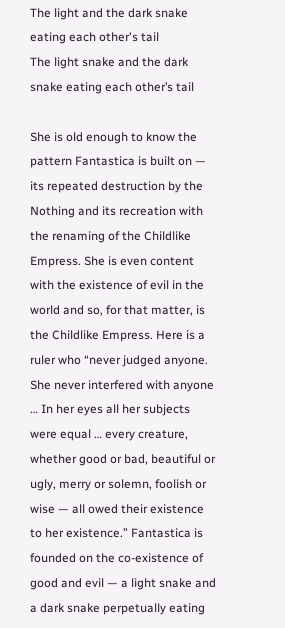The light and the dark snake eating each other's tail
The light snake and the dark snake eating each other’s tail

She is old enough to know the pattern Fantastica is built on — its repeated destruction by the Nothing and its recreation with the renaming of the Childlike Empress. She is even content with the existence of evil in the world and so, for that matter, is the Childlike Empress. Here is a ruler who “never judged anyone. She never interfered with anyone … In her eyes all her subjects were equal … every creature, whether good or bad, beautiful or ugly, merry or solemn, foolish or wise — all owed their existence to her existence.” Fantastica is founded on the co-existence of good and evil — a light snake and a dark snake perpetually eating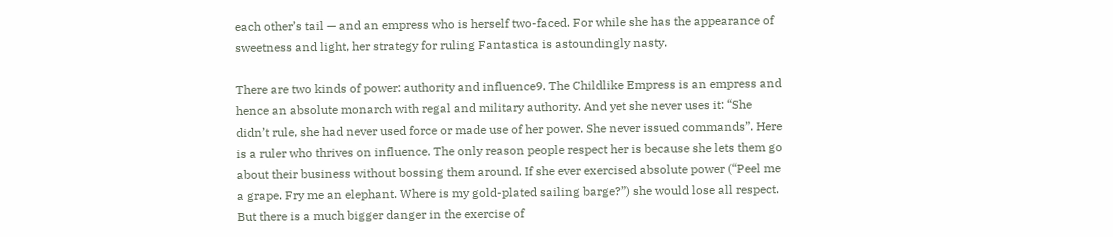each other’s tail — and an empress who is herself two-faced. For while she has the appearance of sweetness and light, her strategy for ruling Fantastica is astoundingly nasty.

There are two kinds of power: authority and influence9. The Childlike Empress is an empress and hence an absolute monarch with regal and military authority. And yet she never uses it: “She didn’t rule, she had never used force or made use of her power. She never issued commands”. Here is a ruler who thrives on influence. The only reason people respect her is because she lets them go about their business without bossing them around. If she ever exercised absolute power (“Peel me a grape. Fry me an elephant. Where is my gold-plated sailing barge?”) she would lose all respect. But there is a much bigger danger in the exercise of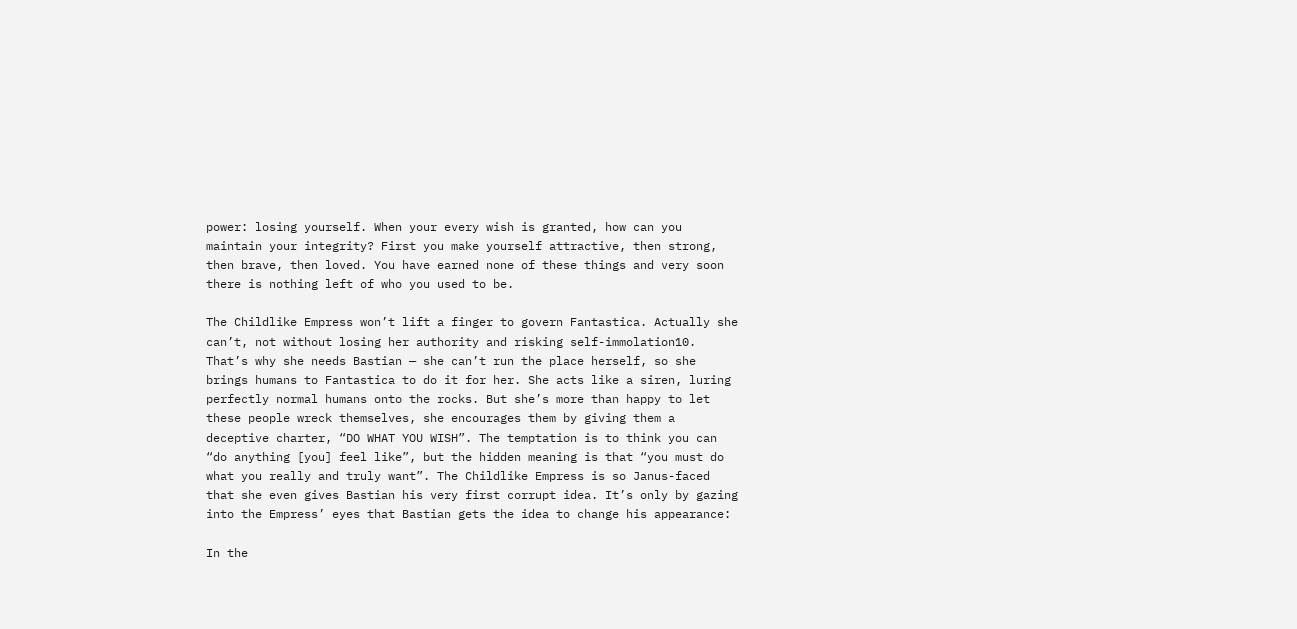power: losing yourself. When your every wish is granted, how can you maintain your integrity? First you make yourself attractive, then strong, then brave, then loved. You have earned none of these things and very soon there is nothing left of who you used to be.

The Childlike Empress won’t lift a finger to govern Fantastica. Actually she can’t, not without losing her authority and risking self-immolation10. That’s why she needs Bastian — she can’t run the place herself, so she brings humans to Fantastica to do it for her. She acts like a siren, luring perfectly normal humans onto the rocks. But she’s more than happy to let these people wreck themselves, she encourages them by giving them a deceptive charter, “DO WHAT YOU WISH”. The temptation is to think you can “do anything [you] feel like”, but the hidden meaning is that “you must do what you really and truly want”. The Childlike Empress is so Janus-faced that she even gives Bastian his very first corrupt idea. It’s only by gazing into the Empress’ eyes that Bastian gets the idea to change his appearance:

In the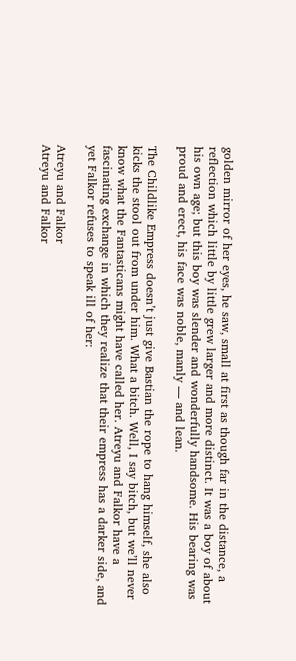golden mirror of her eyes, he saw, small at first as though far in the distance, a reflection which little by little grew larger and more distinct. It was a boy of about his own age; but this boy was slender and wonderfully handsome. His bearing was proud and erect, his face was noble, manly — and lean.

The Childlike Empress doesn’t just give Bastian the rope to hang himself, she also kicks the stool out from under him. What a bitch. Well, I say bitch, but we’ll never know what the Fantasticans might have called her. Atreyu and Falkor have a fascinating exchange in which they realize that their empress has a darker side, and yet Falkor refuses to speak ill of her:

Atreyu and Falkor
Atreyu and Falkor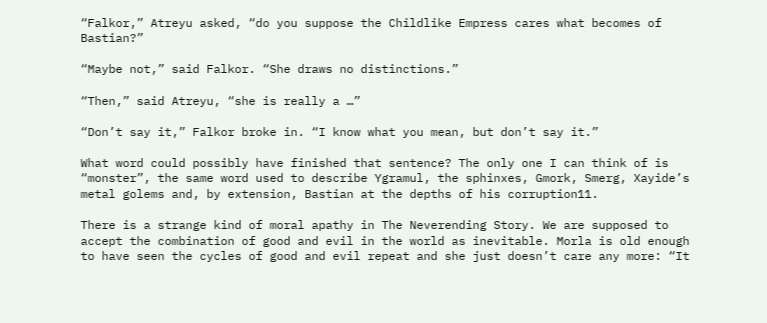“Falkor,” Atreyu asked, “do you suppose the Childlike Empress cares what becomes of Bastian?”

“Maybe not,” said Falkor. “She draws no distinctions.”

“Then,” said Atreyu, “she is really a …”

“Don’t say it,” Falkor broke in. “I know what you mean, but don’t say it.”

What word could possibly have finished that sentence? The only one I can think of is “monster”, the same word used to describe Ygramul, the sphinxes, Gmork, Smerg, Xayide’s metal golems and, by extension, Bastian at the depths of his corruption11.

There is a strange kind of moral apathy in The Neverending Story. We are supposed to accept the combination of good and evil in the world as inevitable. Morla is old enough to have seen the cycles of good and evil repeat and she just doesn’t care any more: “It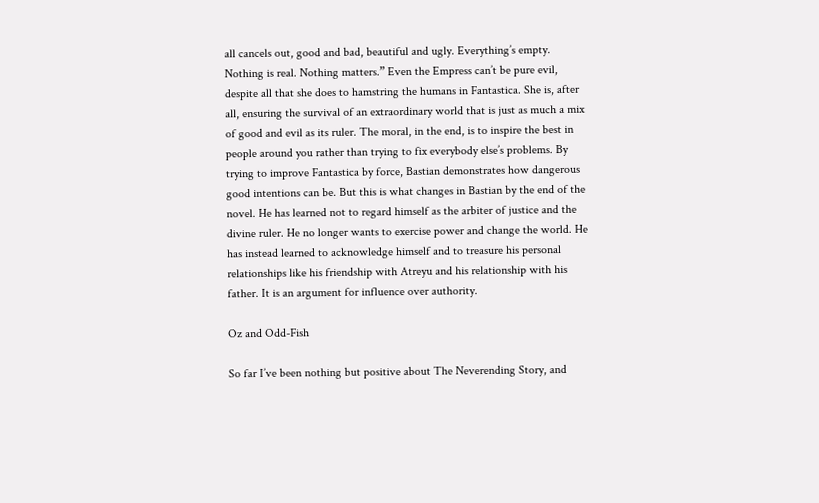all cancels out, good and bad, beautiful and ugly. Everything’s empty. Nothing is real. Nothing matters.” Even the Empress can’t be pure evil, despite all that she does to hamstring the humans in Fantastica. She is, after all, ensuring the survival of an extraordinary world that is just as much a mix of good and evil as its ruler. The moral, in the end, is to inspire the best in people around you rather than trying to fix everybody else’s problems. By trying to improve Fantastica by force, Bastian demonstrates how dangerous good intentions can be. But this is what changes in Bastian by the end of the novel. He has learned not to regard himself as the arbiter of justice and the divine ruler. He no longer wants to exercise power and change the world. He has instead learned to acknowledge himself and to treasure his personal relationships like his friendship with Atreyu and his relationship with his father. It is an argument for influence over authority.

Oz and Odd-Fish

So far I’ve been nothing but positive about The Neverending Story, and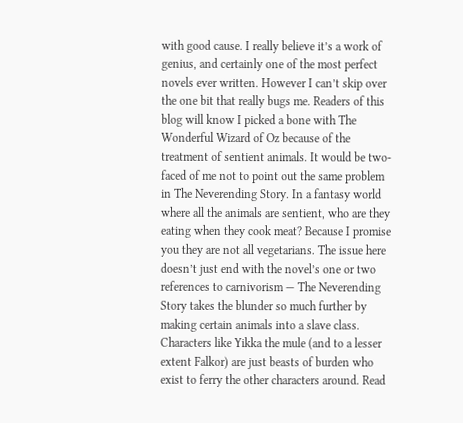with good cause. I really believe it’s a work of genius, and certainly one of the most perfect novels ever written. However I can’t skip over the one bit that really bugs me. Readers of this blog will know I picked a bone with The Wonderful Wizard of Oz because of the treatment of sentient animals. It would be two-faced of me not to point out the same problem in The Neverending Story. In a fantasy world where all the animals are sentient, who are they eating when they cook meat? Because I promise you they are not all vegetarians. The issue here doesn’t just end with the novel’s one or two references to carnivorism — The Neverending Story takes the blunder so much further by making certain animals into a slave class. Characters like Yikka the mule (and to a lesser extent Falkor) are just beasts of burden who exist to ferry the other characters around. Read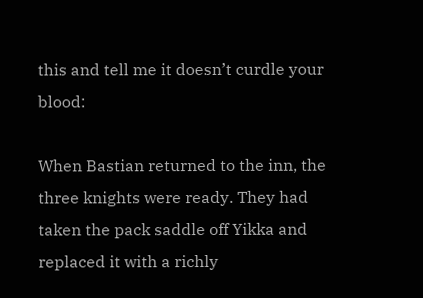this and tell me it doesn’t curdle your blood:

When Bastian returned to the inn, the three knights were ready. They had taken the pack saddle off Yikka and replaced it with a richly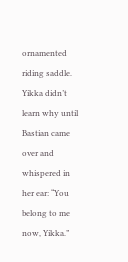ornamented riding saddle. Yikka didn’t learn why until Bastian came over and whispered in her ear: “You belong to me now, Yikka.”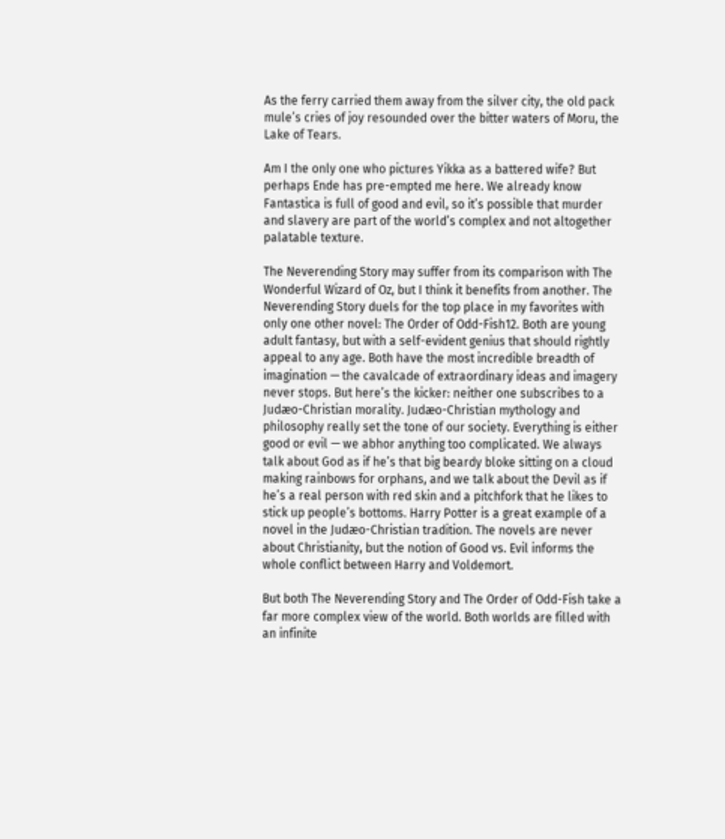As the ferry carried them away from the silver city, the old pack mule’s cries of joy resounded over the bitter waters of Moru, the Lake of Tears.

Am I the only one who pictures Yikka as a battered wife? But perhaps Ende has pre-empted me here. We already know Fantastica is full of good and evil, so it’s possible that murder and slavery are part of the world’s complex and not altogether palatable texture.

The Neverending Story may suffer from its comparison with The Wonderful Wizard of Oz, but I think it benefits from another. The Neverending Story duels for the top place in my favorites with only one other novel: The Order of Odd-Fish12. Both are young adult fantasy, but with a self-evident genius that should rightly appeal to any age. Both have the most incredible breadth of imagination — the cavalcade of extraordinary ideas and imagery never stops. But here’s the kicker: neither one subscribes to a Judæo-Christian morality. Judæo-Christian mythology and philosophy really set the tone of our society. Everything is either good or evil — we abhor anything too complicated. We always talk about God as if he’s that big beardy bloke sitting on a cloud making rainbows for orphans, and we talk about the Devil as if he’s a real person with red skin and a pitchfork that he likes to stick up people’s bottoms. Harry Potter is a great example of a novel in the Judæo-Christian tradition. The novels are never about Christianity, but the notion of Good vs. Evil informs the whole conflict between Harry and Voldemort.

But both The Neverending Story and The Order of Odd-Fish take a far more complex view of the world. Both worlds are filled with an infinite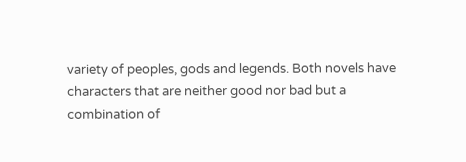variety of peoples, gods and legends. Both novels have characters that are neither good nor bad but a combination of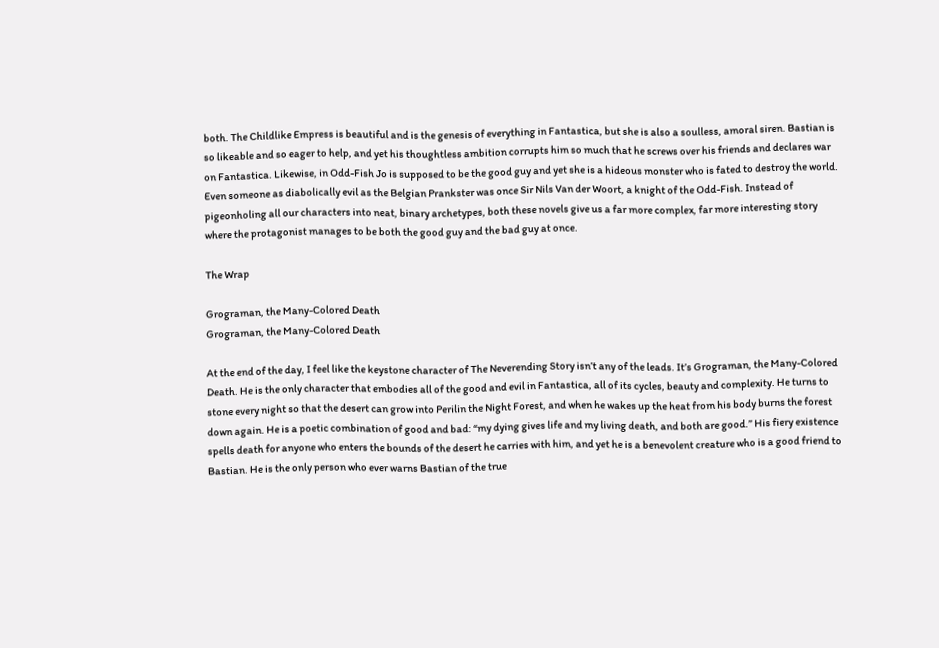both. The Childlike Empress is beautiful and is the genesis of everything in Fantastica, but she is also a soulless, amoral siren. Bastian is so likeable and so eager to help, and yet his thoughtless ambition corrupts him so much that he screws over his friends and declares war on Fantastica. Likewise, in Odd-Fish Jo is supposed to be the good guy and yet she is a hideous monster who is fated to destroy the world. Even someone as diabolically evil as the Belgian Prankster was once Sir Nils Van der Woort, a knight of the Odd-Fish. Instead of pigeonholing all our characters into neat, binary archetypes, both these novels give us a far more complex, far more interesting story where the protagonist manages to be both the good guy and the bad guy at once.

The Wrap

Grograman, the Many-Colored Death
Grograman, the Many-Colored Death

At the end of the day, I feel like the keystone character of The Neverending Story isn’t any of the leads. It’s Grograman, the Many-Colored Death. He is the only character that embodies all of the good and evil in Fantastica, all of its cycles, beauty and complexity. He turns to stone every night so that the desert can grow into Perilin the Night Forest, and when he wakes up the heat from his body burns the forest down again. He is a poetic combination of good and bad: “my dying gives life and my living death, and both are good.” His fiery existence spells death for anyone who enters the bounds of the desert he carries with him, and yet he is a benevolent creature who is a good friend to Bastian. He is the only person who ever warns Bastian of the true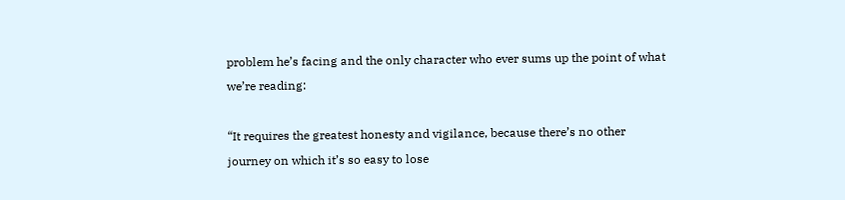problem he’s facing and the only character who ever sums up the point of what we’re reading:

“It requires the greatest honesty and vigilance, because there’s no other journey on which it’s so easy to lose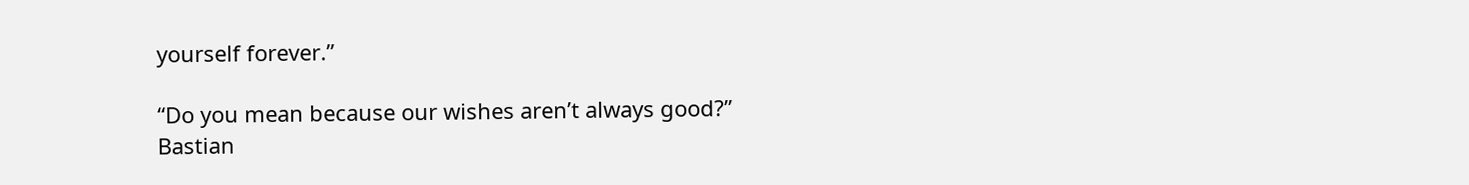yourself forever.”

“Do you mean because our wishes aren’t always good?” Bastian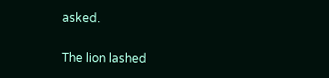asked.

The lion lashed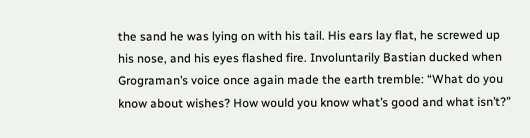the sand he was lying on with his tail. His ears lay flat, he screwed up his nose, and his eyes flashed fire. Involuntarily Bastian ducked when Grograman’s voice once again made the earth tremble: “What do you know about wishes? How would you know what’s good and what isn’t?”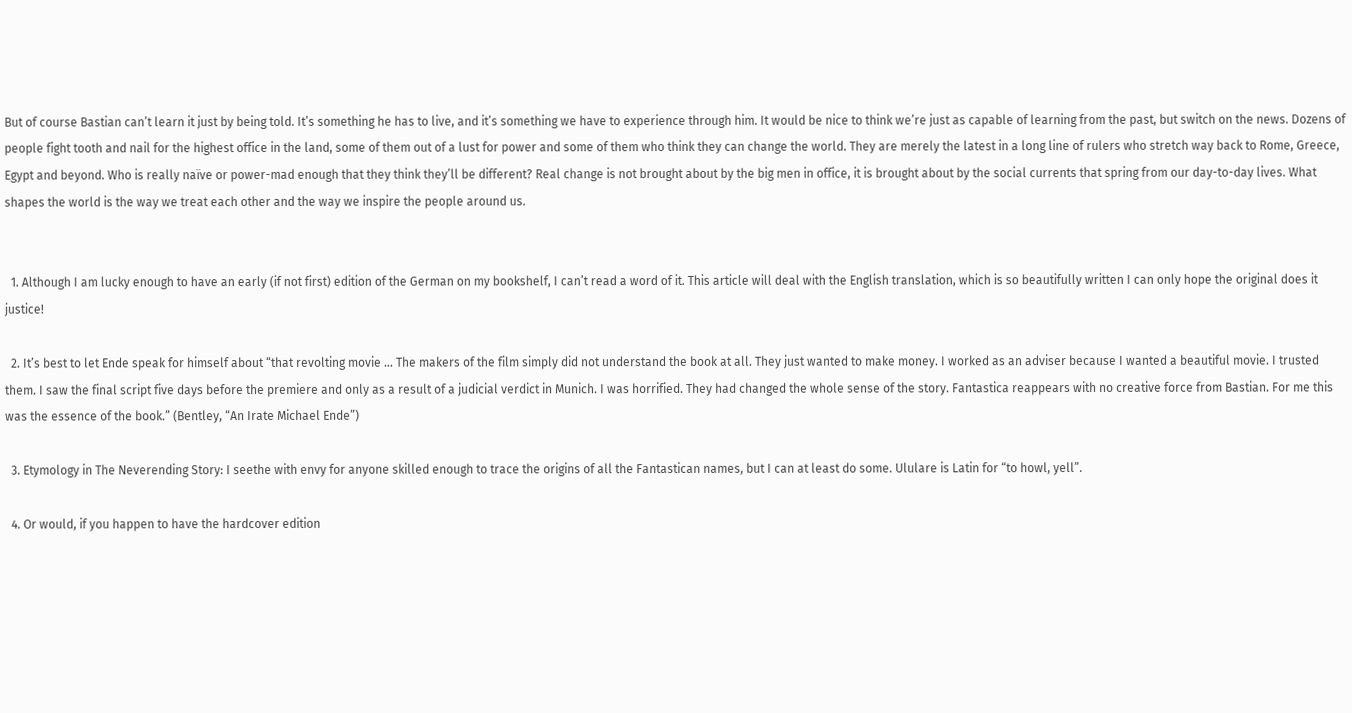But of course Bastian can’t learn it just by being told. It’s something he has to live, and it’s something we have to experience through him. It would be nice to think we’re just as capable of learning from the past, but switch on the news. Dozens of people fight tooth and nail for the highest office in the land, some of them out of a lust for power and some of them who think they can change the world. They are merely the latest in a long line of rulers who stretch way back to Rome, Greece, Egypt and beyond. Who is really naïve or power-mad enough that they think they’ll be different? Real change is not brought about by the big men in office, it is brought about by the social currents that spring from our day-to-day lives. What shapes the world is the way we treat each other and the way we inspire the people around us.


  1. Although I am lucky enough to have an early (if not first) edition of the German on my bookshelf, I can’t read a word of it. This article will deal with the English translation, which is so beautifully written I can only hope the original does it justice!

  2. It’s best to let Ende speak for himself about “that revolting movie … The makers of the film simply did not understand the book at all. They just wanted to make money. I worked as an adviser because I wanted a beautiful movie. I trusted them. I saw the final script five days before the premiere and only as a result of a judicial verdict in Munich. I was horrified. They had changed the whole sense of the story. Fantastica reappears with no creative force from Bastian. For me this was the essence of the book.” (Bentley, “An Irate Michael Ende”)

  3. Etymology in The Neverending Story: I seethe with envy for anyone skilled enough to trace the origins of all the Fantastican names, but I can at least do some. Ululare is Latin for “to howl, yell”.

  4. Or would, if you happen to have the hardcover edition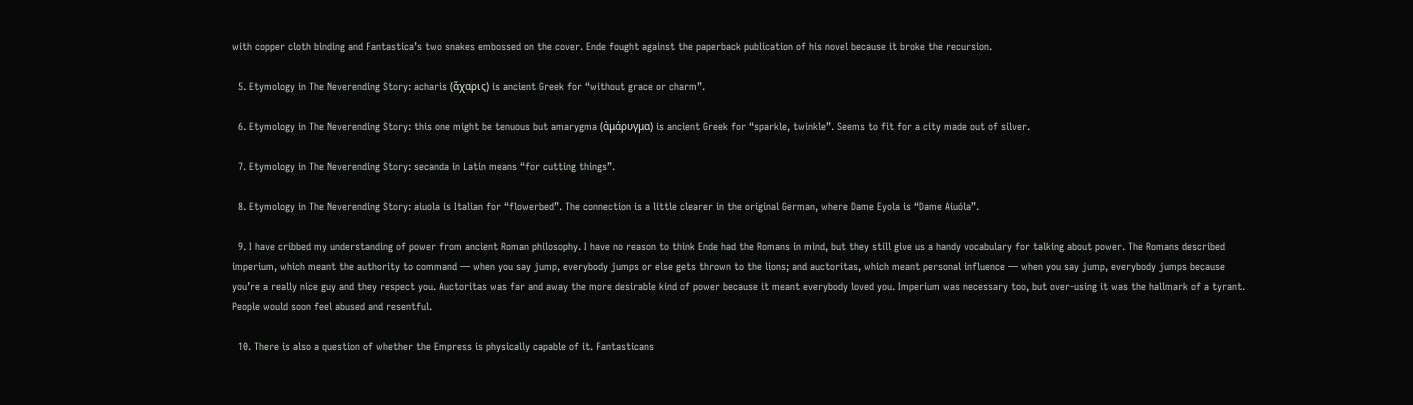with copper cloth binding and Fantastica’s two snakes embossed on the cover. Ende fought against the paperback publication of his novel because it broke the recursion.

  5. Etymology in The Neverending Story: acharis (ἄχαρις) is ancient Greek for “without grace or charm”.

  6. Etymology in The Neverending Story: this one might be tenuous but amarygma (ἀμάρυγμα) is ancient Greek for “sparkle, twinkle”. Seems to fit for a city made out of silver.

  7. Etymology in The Neverending Story: secanda in Latin means “for cutting things”.

  8. Etymology in The Neverending Story: aiuola is Italian for “flowerbed”. The connection is a little clearer in the original German, where Dame Eyola is “Dame Aiuóla”.

  9. I have cribbed my understanding of power from ancient Roman philosophy. I have no reason to think Ende had the Romans in mind, but they still give us a handy vocabulary for talking about power. The Romans described imperium, which meant the authority to command — when you say jump, everybody jumps or else gets thrown to the lions; and auctoritas, which meant personal influence — when you say jump, everybody jumps because you’re a really nice guy and they respect you. Auctoritas was far and away the more desirable kind of power because it meant everybody loved you. Imperium was necessary too, but over-using it was the hallmark of a tyrant. People would soon feel abused and resentful.

  10. There is also a question of whether the Empress is physically capable of it. Fantasticans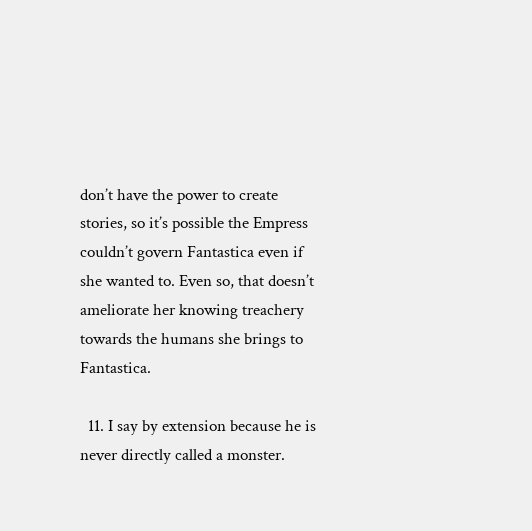don’t have the power to create stories, so it’s possible the Empress couldn’t govern Fantastica even if she wanted to. Even so, that doesn’t ameliorate her knowing treachery towards the humans she brings to Fantastica.

  11. I say by extension because he is never directly called a monster.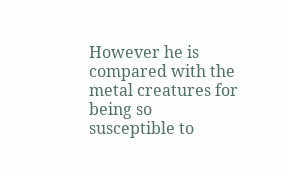However he is compared with the metal creatures for being so susceptible to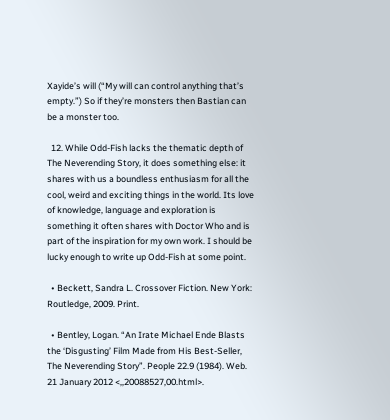Xayide’s will (“My will can control anything that’s empty.”) So if they’re monsters then Bastian can be a monster too.

  12. While Odd-Fish lacks the thematic depth of The Neverending Story, it does something else: it shares with us a boundless enthusiasm for all the cool, weird and exciting things in the world. Its love of knowledge, language and exploration is something it often shares with Doctor Who and is part of the inspiration for my own work. I should be lucky enough to write up Odd-Fish at some point.

  • Beckett, Sandra L. Crossover Fiction. New York: Routledge, 2009. Print.

  • Bentley, Logan. “An Irate Michael Ende Blasts the ‘Disgusting’ Film Made from His Best-Seller, The Neverending Story”. People 22.9 (1984). Web. 21 January 2012 <,,20088527,00.html>.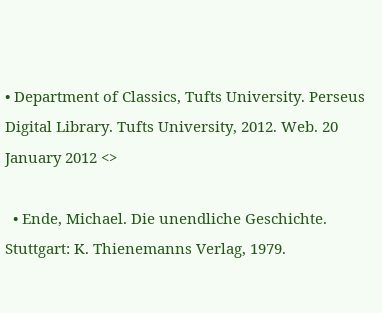• Department of Classics, Tufts University. Perseus Digital Library. Tufts University, 2012. Web. 20 January 2012 <>

  • Ende, Michael. Die unendliche Geschichte. Stuttgart: K. Thienemanns Verlag, 1979.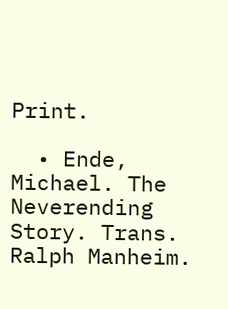Print.

  • Ende, Michael. The Neverending Story. Trans. Ralph Manheim.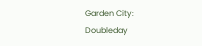Garden City: Doubleday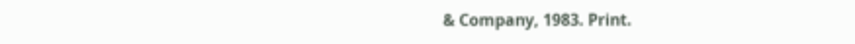& Company, 1983. Print.